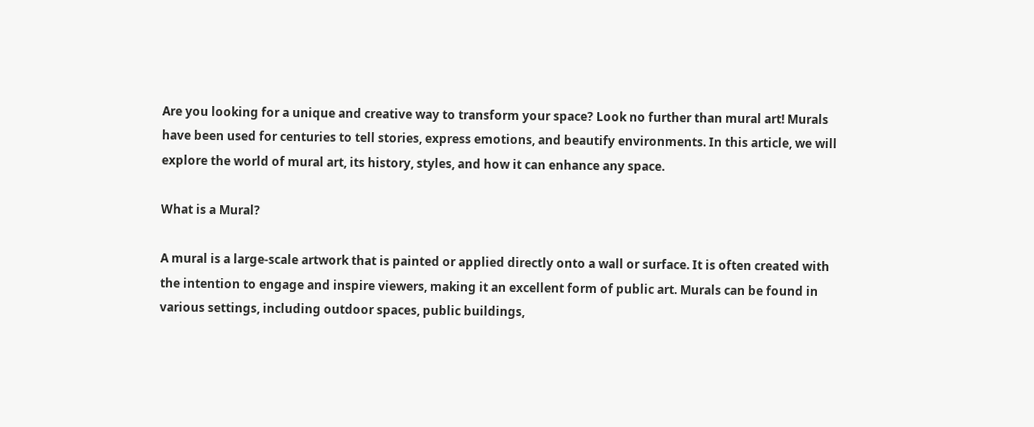Are you looking for a unique and creative way to transform your space? Look no further than mural art! Murals have been used for centuries to tell stories, express emotions, and beautify environments. In this article, we will explore the world of mural art, its history, styles, and how it can enhance any space.

What is a Mural?

A mural is a large-scale artwork that is painted or applied directly onto a wall or surface. It is often created with the intention to engage and inspire viewers, making it an excellent form of public art. Murals can be found in various settings, including outdoor spaces, public buildings,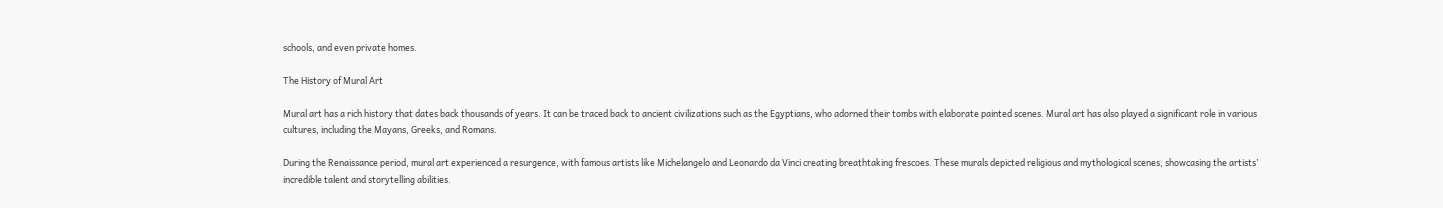schools, and even private homes.

The History of Mural Art

Mural art has a rich history that dates back thousands of years. It can be traced back to ancient civilizations such as the Egyptians, who adorned their tombs with elaborate painted scenes. Mural art has also played a significant role in various cultures, including the Mayans, Greeks, and Romans.

During the Renaissance period, mural art experienced a resurgence, with famous artists like Michelangelo and Leonardo da Vinci creating breathtaking frescoes. These murals depicted religious and mythological scenes, showcasing the artists’ incredible talent and storytelling abilities.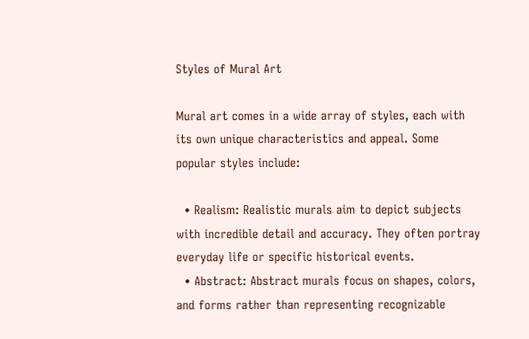Styles of Mural Art

Mural art comes in a wide array of styles, each with its own unique characteristics and appeal. Some popular styles include:

  • Realism: Realistic murals aim to depict subjects with incredible detail and accuracy. They often portray everyday life or specific historical events.
  • Abstract: Abstract murals focus on shapes, colors, and forms rather than representing recognizable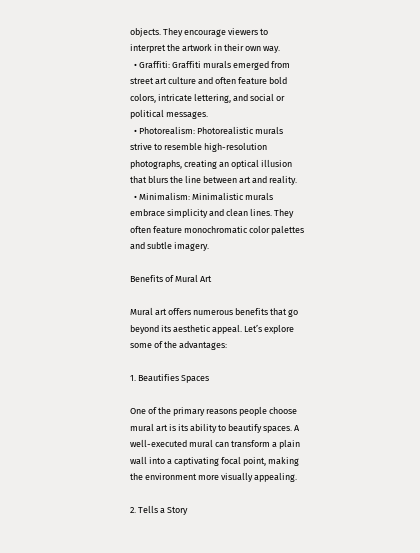objects. They encourage viewers to interpret the artwork in their own way.
  • Graffiti: Graffiti murals emerged from street art culture and often feature bold colors, intricate lettering, and social or political messages.
  • Photorealism: Photorealistic murals strive to resemble high-resolution photographs, creating an optical illusion that blurs the line between art and reality.
  • Minimalism: Minimalistic murals embrace simplicity and clean lines. They often feature monochromatic color palettes and subtle imagery.

Benefits of Mural Art

Mural art offers numerous benefits that go beyond its aesthetic appeal. Let’s explore some of the advantages:

1. Beautifies Spaces

One of the primary reasons people choose mural art is its ability to beautify spaces. A well-executed mural can transform a plain wall into a captivating focal point, making the environment more visually appealing.

2. Tells a Story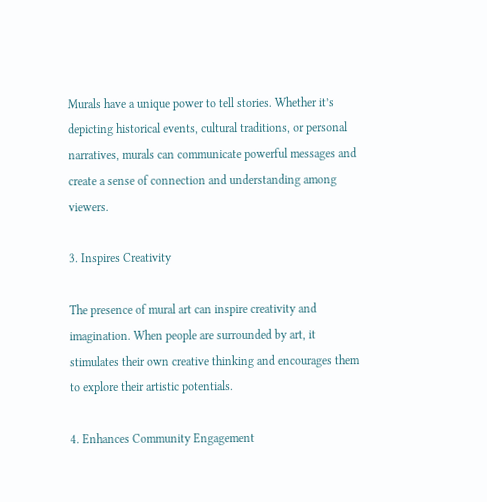Murals have a unique power to tell stories. Whether it’s depicting historical events, cultural traditions, or personal narratives, murals can communicate powerful messages and create a sense of connection and understanding among viewers.

3. Inspires Creativity

The presence of mural art can inspire creativity and imagination. When people are surrounded by art, it stimulates their own creative thinking and encourages them to explore their artistic potentials.

4. Enhances Community Engagement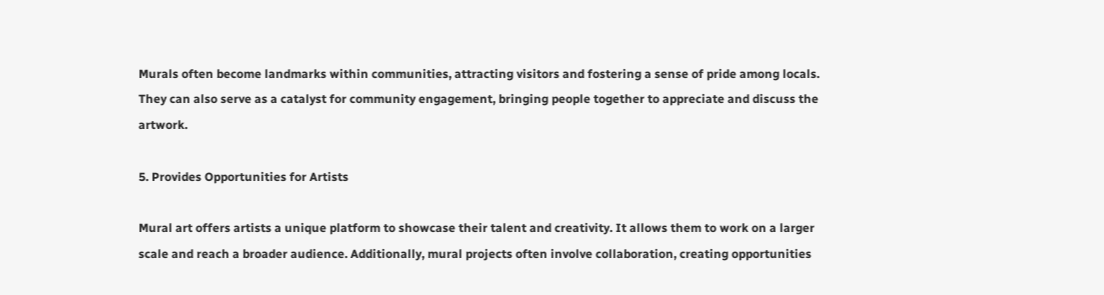Murals often become landmarks within communities, attracting visitors and fostering a sense of pride among locals. They can also serve as a catalyst for community engagement, bringing people together to appreciate and discuss the artwork.

5. Provides Opportunities for Artists

Mural art offers artists a unique platform to showcase their talent and creativity. It allows them to work on a larger scale and reach a broader audience. Additionally, mural projects often involve collaboration, creating opportunities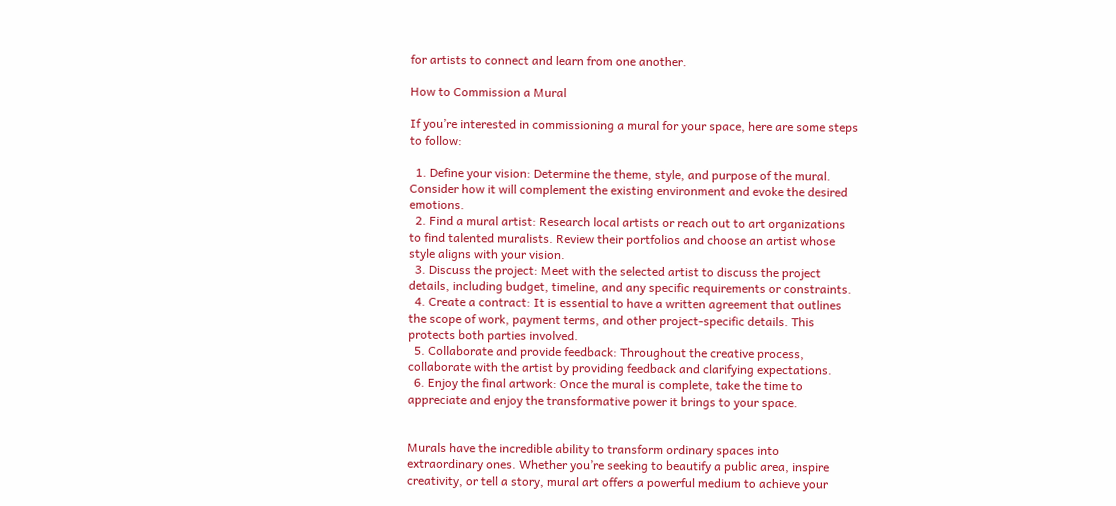for artists to connect and learn from one another.

How to Commission a Mural

If you’re interested in commissioning a mural for your space, here are some steps to follow:

  1. Define your vision: Determine the theme, style, and purpose of the mural. Consider how it will complement the existing environment and evoke the desired emotions.
  2. Find a mural artist: Research local artists or reach out to art organizations to find talented muralists. Review their portfolios and choose an artist whose style aligns with your vision.
  3. Discuss the project: Meet with the selected artist to discuss the project details, including budget, timeline, and any specific requirements or constraints.
  4. Create a contract: It is essential to have a written agreement that outlines the scope of work, payment terms, and other project-specific details. This protects both parties involved.
  5. Collaborate and provide feedback: Throughout the creative process, collaborate with the artist by providing feedback and clarifying expectations.
  6. Enjoy the final artwork: Once the mural is complete, take the time to appreciate and enjoy the transformative power it brings to your space.


Murals have the incredible ability to transform ordinary spaces into extraordinary ones. Whether you’re seeking to beautify a public area, inspire creativity, or tell a story, mural art offers a powerful medium to achieve your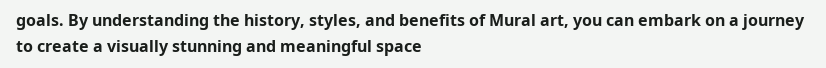goals. By understanding the history, styles, and benefits of Mural art, you can embark on a journey to create a visually stunning and meaningful space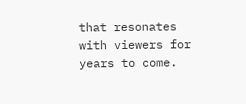that resonates with viewers for years to come.